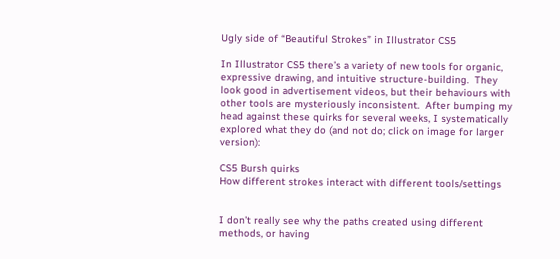Ugly side of “Beautiful Strokes” in Illustrator CS5

In Illustrator CS5 there’s a variety of new tools for organic, expressive drawing, and intuitive structure-building.  They look good in advertisement videos, but their behaviours with other tools are mysteriously inconsistent.  After bumping my head against these quirks for several weeks, I systematically explored what they do (and not do; click on image for larger version):

CS5 Bursh quirks
How different strokes interact with different tools/settings


I don’t really see why the paths created using different methods, or having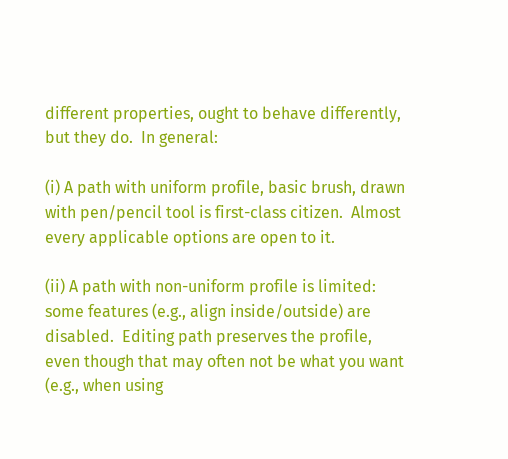different properties, ought to behave differently, but they do.  In general:

(i) A path with uniform profile, basic brush, drawn with pen/pencil tool is first-class citizen.  Almost every applicable options are open to it.

(ii) A path with non-uniform profile is limited: some features (e.g., align inside/outside) are disabled.  Editing path preserves the profile, even though that may often not be what you want (e.g., when using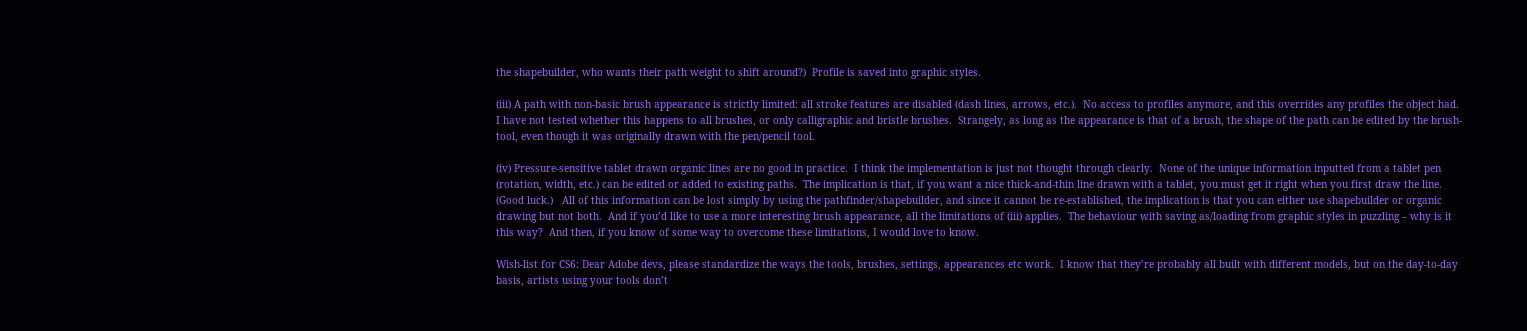the shapebuilder, who wants their path weight to shift around?)  Profile is saved into graphic styles.

(iii) A path with non-basic brush appearance is strictly limited: all stroke features are disabled (dash lines, arrows, etc.).  No access to profiles anymore, and this overrides any profiles the object had.  I have not tested whether this happens to all brushes, or only calligraphic and bristle brushes.  Strangely, as long as the appearance is that of a brush, the shape of the path can be edited by the brush-tool, even though it was originally drawn with the pen/pencil tool.

(iv) Pressure-sensitive tablet drawn organic lines are no good in practice.  I think the implementation is just not thought through clearly.  None of the unique information inputted from a tablet pen (rotation, width, etc.) can be edited or added to existing paths.  The implication is that, if you want a nice thick-and-thin line drawn with a tablet, you must get it right when you first draw the line.  (Good luck.)   All of this information can be lost simply by using the pathfinder/shapebuilder, and since it cannot be re-established, the implication is that you can either use shapebuilder or organic drawing but not both.  And if you’d like to use a more interesting brush appearance, all the limitations of (iii) applies.  The behaviour with saving as/loading from graphic styles in puzzling – why is it this way?  And then, if you know of some way to overcome these limitations, I would love to know.

Wish-list for CS6: Dear Adobe devs, please standardize the ways the tools, brushes, settings, appearances etc work.  I know that they’re probably all built with different models, but on the day-to-day basis, artists using your tools don’t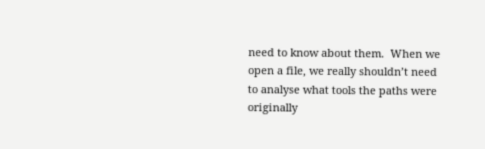need to know about them.  When we open a file, we really shouldn’t need to analyse what tools the paths were originally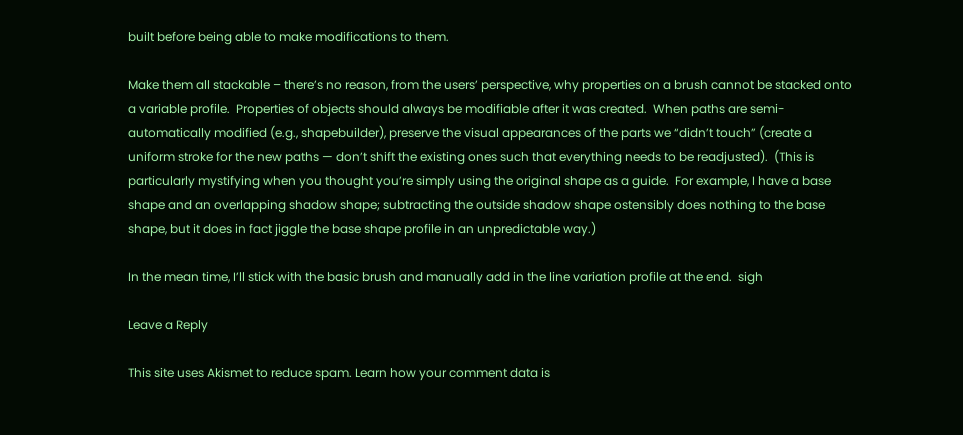built before being able to make modifications to them.

Make them all stackable – there’s no reason, from the users’ perspective, why properties on a brush cannot be stacked onto a variable profile.  Properties of objects should always be modifiable after it was created.  When paths are semi-automatically modified (e.g., shapebuilder), preserve the visual appearances of the parts we “didn’t touch” (create a uniform stroke for the new paths — don’t shift the existing ones such that everything needs to be readjusted).  (This is particularly mystifying when you thought you’re simply using the original shape as a guide.  For example, I have a base shape and an overlapping shadow shape; subtracting the outside shadow shape ostensibly does nothing to the base shape, but it does in fact jiggle the base shape profile in an unpredictable way.)

In the mean time, I’ll stick with the basic brush and manually add in the line variation profile at the end.  sigh

Leave a Reply

This site uses Akismet to reduce spam. Learn how your comment data is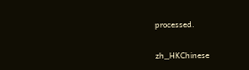processed.

zh_HKChinese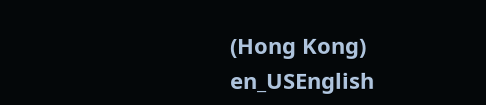(Hong Kong) en_USEnglish